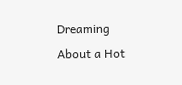Dreaming About a Hot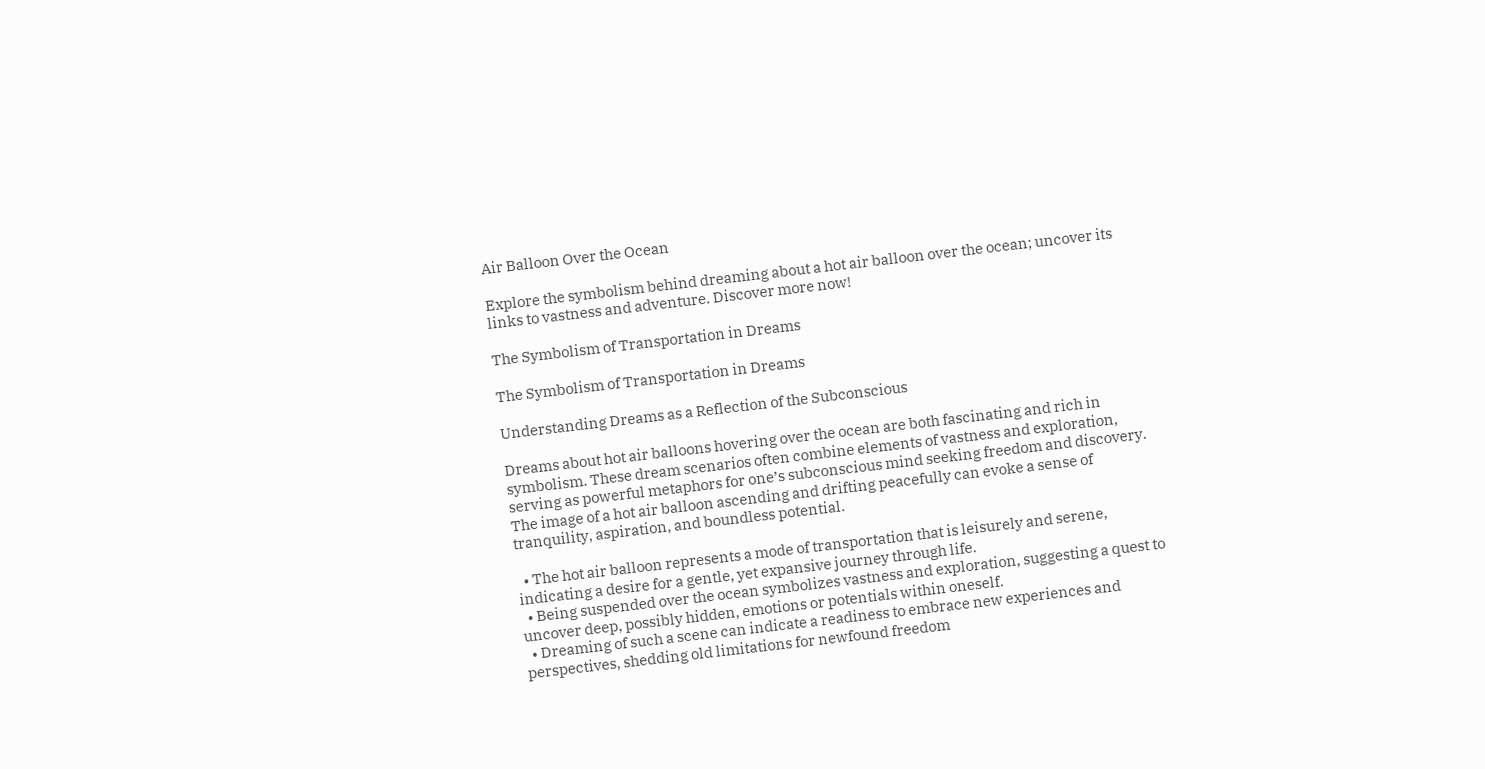Air Balloon Over the Ocean

Explore the symbolism behind dreaming about a hot air balloon over the ocean; uncover its links to vastness and adventure. Discover more now!

The Symbolism of Transportation in Dreams

The Symbolism of Transportation in Dreams

Understanding Dreams as a Reflection of the Subconscious

Dreams about hot air balloons hovering over the ocean are both fascinating and rich in symbolism. These dream scenarios often combine elements of vastness and exploration, serving as powerful metaphors for one’s subconscious mind seeking freedom and discovery. The image of a hot air balloon ascending and drifting peacefully can evoke a sense of tranquility, aspiration, and boundless potential.

  • The hot air balloon represents a mode of transportation that is leisurely and serene, indicating a desire for a gentle, yet expansive journey through life.
  • Being suspended over the ocean symbolizes vastness and exploration, suggesting a quest to uncover deep, possibly hidden, emotions or potentials within oneself.
  • Dreaming of such a scene can indicate a readiness to embrace new experiences and perspectives, shedding old limitations for newfound freedom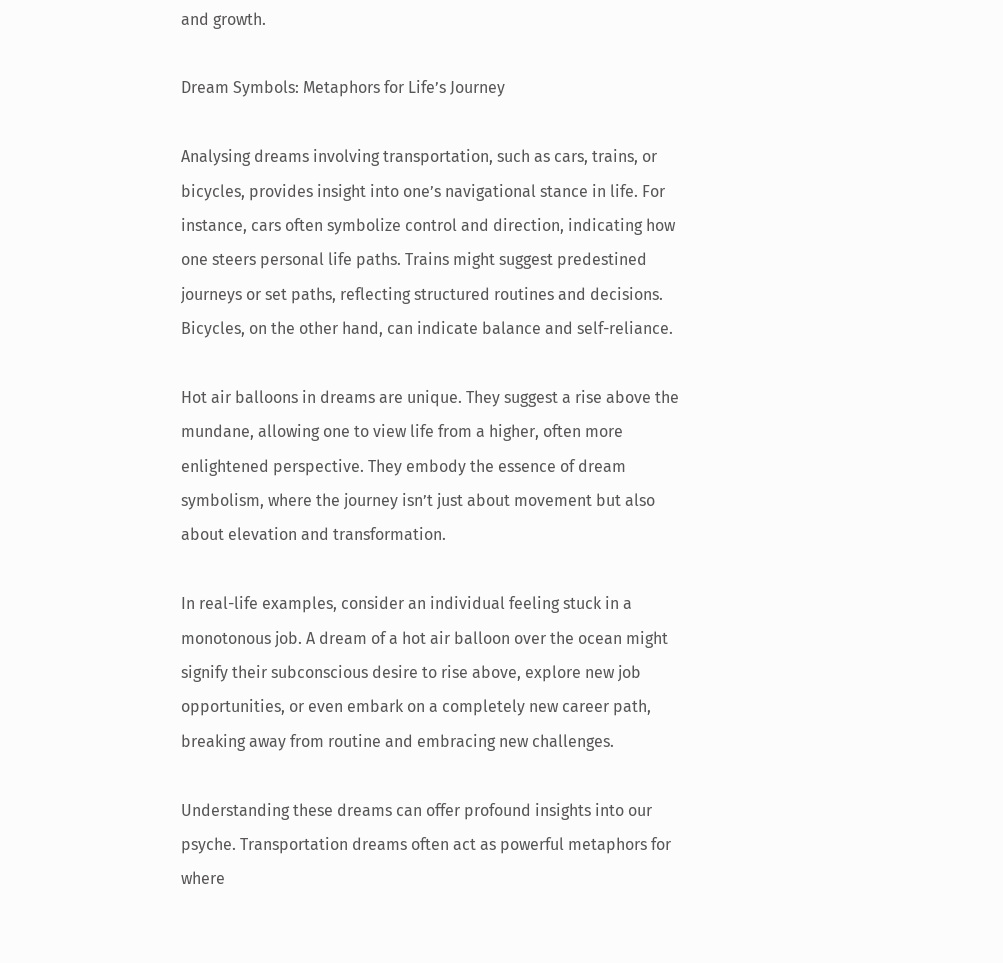and growth.

Dream Symbols: Metaphors for Life’s Journey

Analysing dreams involving transportation, such as cars, trains, or bicycles, provides insight into one’s navigational stance in life. For instance, cars often symbolize control and direction, indicating how one steers personal life paths. Trains might suggest predestined journeys or set paths, reflecting structured routines and decisions. Bicycles, on the other hand, can indicate balance and self-reliance.

Hot air balloons in dreams are unique. They suggest a rise above the mundane, allowing one to view life from a higher, often more enlightened perspective. They embody the essence of dream symbolism, where the journey isn’t just about movement but also about elevation and transformation.

In real-life examples, consider an individual feeling stuck in a monotonous job. A dream of a hot air balloon over the ocean might signify their subconscious desire to rise above, explore new job opportunities, or even embark on a completely new career path, breaking away from routine and embracing new challenges.

Understanding these dreams can offer profound insights into our psyche. Transportation dreams often act as powerful metaphors for where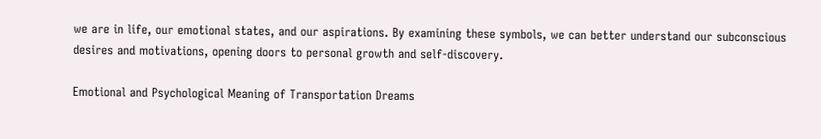we are in life, our emotional states, and our aspirations. By examining these symbols, we can better understand our subconscious desires and motivations, opening doors to personal growth and self-discovery.

Emotional and Psychological Meaning of Transportation Dreams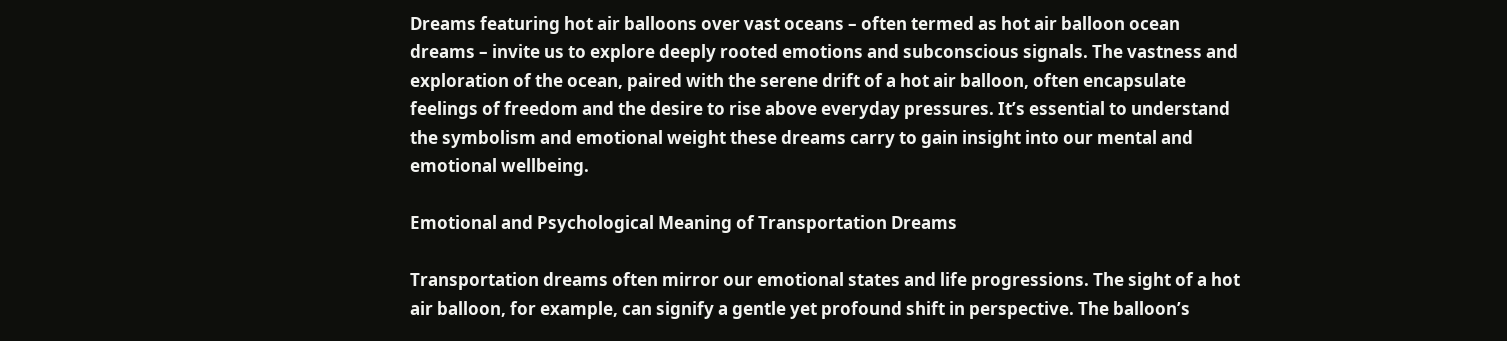Dreams featuring hot air balloons over vast oceans – often termed as hot air balloon ocean dreams – invite us to explore deeply rooted emotions and subconscious signals. The vastness and exploration of the ocean, paired with the serene drift of a hot air balloon, often encapsulate feelings of freedom and the desire to rise above everyday pressures. It’s essential to understand the symbolism and emotional weight these dreams carry to gain insight into our mental and emotional wellbeing.

Emotional and Psychological Meaning of Transportation Dreams

Transportation dreams often mirror our emotional states and life progressions. The sight of a hot air balloon, for example, can signify a gentle yet profound shift in perspective. The balloon’s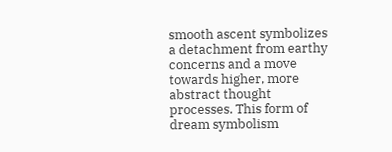smooth ascent symbolizes a detachment from earthy concerns and a move towards higher, more abstract thought processes. This form of dream symbolism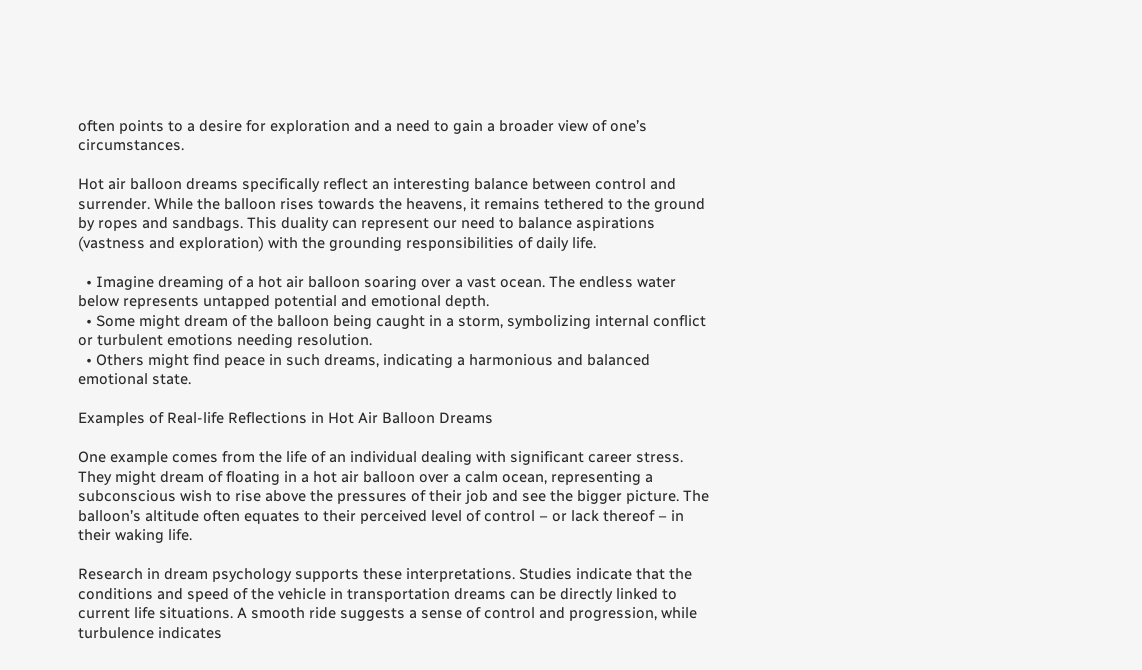often points to a desire for exploration and a need to gain a broader view of one’s circumstances.

Hot air balloon dreams specifically reflect an interesting balance between control and surrender. While the balloon rises towards the heavens, it remains tethered to the ground by ropes and sandbags. This duality can represent our need to balance aspirations (vastness and exploration) with the grounding responsibilities of daily life.

  • Imagine dreaming of a hot air balloon soaring over a vast ocean. The endless water below represents untapped potential and emotional depth.
  • Some might dream of the balloon being caught in a storm, symbolizing internal conflict or turbulent emotions needing resolution.
  • Others might find peace in such dreams, indicating a harmonious and balanced emotional state.

Examples of Real-life Reflections in Hot Air Balloon Dreams

One example comes from the life of an individual dealing with significant career stress. They might dream of floating in a hot air balloon over a calm ocean, representing a subconscious wish to rise above the pressures of their job and see the bigger picture. The balloon’s altitude often equates to their perceived level of control – or lack thereof – in their waking life.

Research in dream psychology supports these interpretations. Studies indicate that the conditions and speed of the vehicle in transportation dreams can be directly linked to current life situations. A smooth ride suggests a sense of control and progression, while turbulence indicates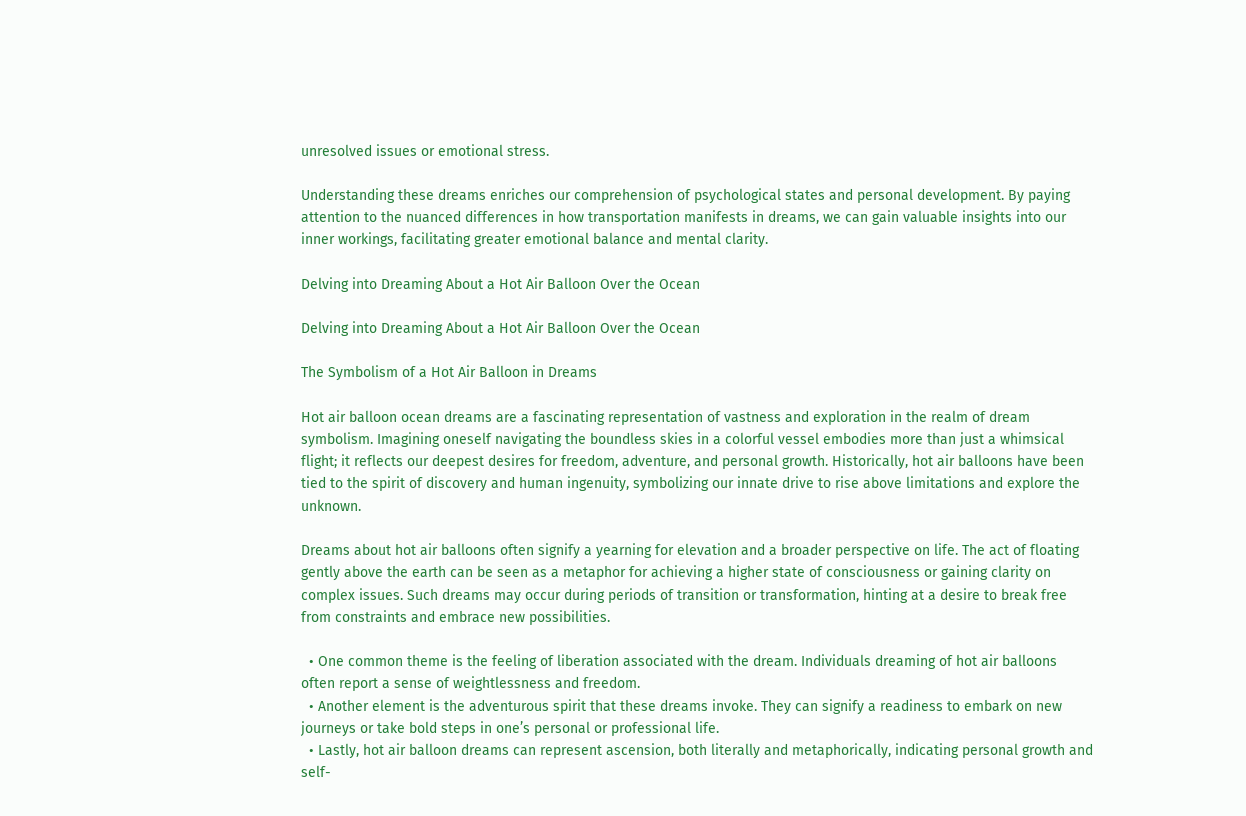unresolved issues or emotional stress.

Understanding these dreams enriches our comprehension of psychological states and personal development. By paying attention to the nuanced differences in how transportation manifests in dreams, we can gain valuable insights into our inner workings, facilitating greater emotional balance and mental clarity.

Delving into Dreaming About a Hot Air Balloon Over the Ocean

Delving into Dreaming About a Hot Air Balloon Over the Ocean

The Symbolism of a Hot Air Balloon in Dreams

Hot air balloon ocean dreams are a fascinating representation of vastness and exploration in the realm of dream symbolism. Imagining oneself navigating the boundless skies in a colorful vessel embodies more than just a whimsical flight; it reflects our deepest desires for freedom, adventure, and personal growth. Historically, hot air balloons have been tied to the spirit of discovery and human ingenuity, symbolizing our innate drive to rise above limitations and explore the unknown.

Dreams about hot air balloons often signify a yearning for elevation and a broader perspective on life. The act of floating gently above the earth can be seen as a metaphor for achieving a higher state of consciousness or gaining clarity on complex issues. Such dreams may occur during periods of transition or transformation, hinting at a desire to break free from constraints and embrace new possibilities.

  • One common theme is the feeling of liberation associated with the dream. Individuals dreaming of hot air balloons often report a sense of weightlessness and freedom.
  • Another element is the adventurous spirit that these dreams invoke. They can signify a readiness to embark on new journeys or take bold steps in one’s personal or professional life.
  • Lastly, hot air balloon dreams can represent ascension, both literally and metaphorically, indicating personal growth and self-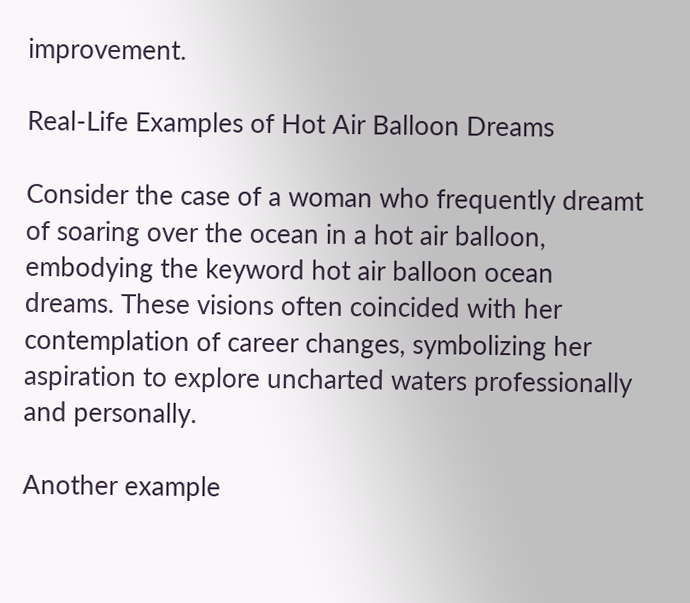improvement.

Real-Life Examples of Hot Air Balloon Dreams

Consider the case of a woman who frequently dreamt of soaring over the ocean in a hot air balloon, embodying the keyword hot air balloon ocean dreams. These visions often coincided with her contemplation of career changes, symbolizing her aspiration to explore uncharted waters professionally and personally.

Another example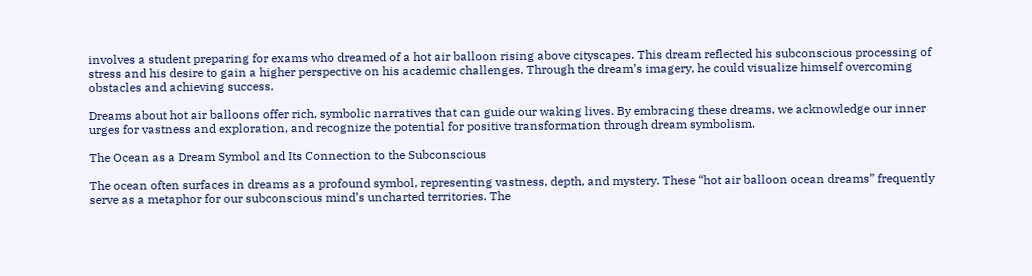involves a student preparing for exams who dreamed of a hot air balloon rising above cityscapes. This dream reflected his subconscious processing of stress and his desire to gain a higher perspective on his academic challenges. Through the dream’s imagery, he could visualize himself overcoming obstacles and achieving success.

Dreams about hot air balloons offer rich, symbolic narratives that can guide our waking lives. By embracing these dreams, we acknowledge our inner urges for vastness and exploration, and recognize the potential for positive transformation through dream symbolism.

The Ocean as a Dream Symbol and Its Connection to the Subconscious

The ocean often surfaces in dreams as a profound symbol, representing vastness, depth, and mystery. These “hot air balloon ocean dreams” frequently serve as a metaphor for our subconscious mind’s uncharted territories. The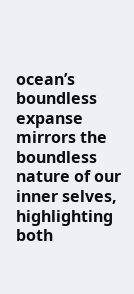ocean’s boundless expanse mirrors the boundless nature of our inner selves, highlighting both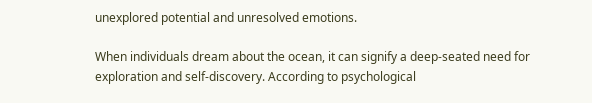unexplored potential and unresolved emotions.

When individuals dream about the ocean, it can signify a deep-seated need for exploration and self-discovery. According to psychological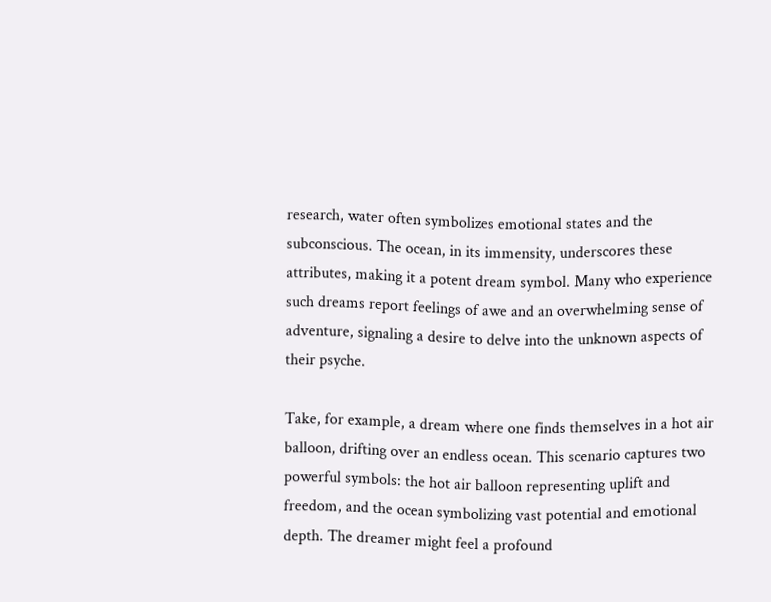research, water often symbolizes emotional states and the subconscious. The ocean, in its immensity, underscores these attributes, making it a potent dream symbol. Many who experience such dreams report feelings of awe and an overwhelming sense of adventure, signaling a desire to delve into the unknown aspects of their psyche.

Take, for example, a dream where one finds themselves in a hot air balloon, drifting over an endless ocean. This scenario captures two powerful symbols: the hot air balloon representing uplift and freedom, and the ocean symbolizing vast potential and emotional depth. The dreamer might feel a profound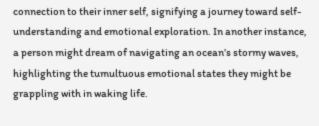connection to their inner self, signifying a journey toward self-understanding and emotional exploration. In another instance, a person might dream of navigating an ocean’s stormy waves, highlighting the tumultuous emotional states they might be grappling with in waking life.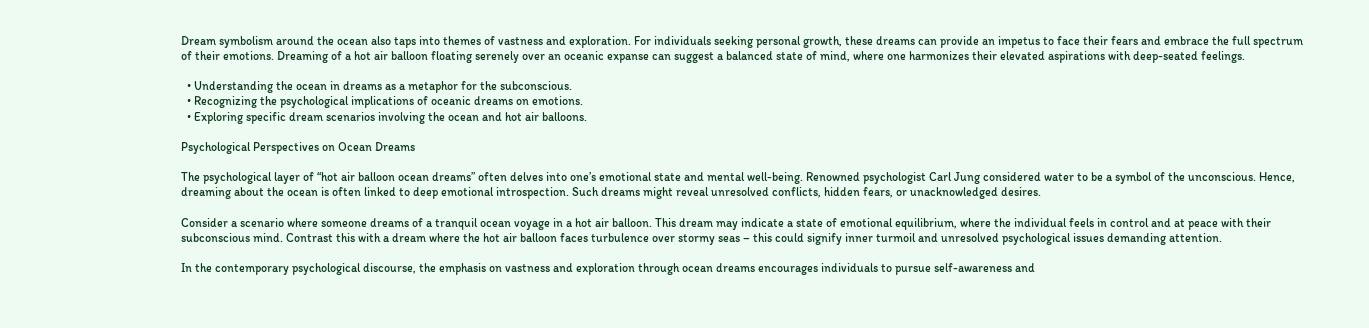Dream symbolism around the ocean also taps into themes of vastness and exploration. For individuals seeking personal growth, these dreams can provide an impetus to face their fears and embrace the full spectrum of their emotions. Dreaming of a hot air balloon floating serenely over an oceanic expanse can suggest a balanced state of mind, where one harmonizes their elevated aspirations with deep-seated feelings.

  • Understanding the ocean in dreams as a metaphor for the subconscious.
  • Recognizing the psychological implications of oceanic dreams on emotions.
  • Exploring specific dream scenarios involving the ocean and hot air balloons.

Psychological Perspectives on Ocean Dreams

The psychological layer of “hot air balloon ocean dreams” often delves into one’s emotional state and mental well-being. Renowned psychologist Carl Jung considered water to be a symbol of the unconscious. Hence, dreaming about the ocean is often linked to deep emotional introspection. Such dreams might reveal unresolved conflicts, hidden fears, or unacknowledged desires.

Consider a scenario where someone dreams of a tranquil ocean voyage in a hot air balloon. This dream may indicate a state of emotional equilibrium, where the individual feels in control and at peace with their subconscious mind. Contrast this with a dream where the hot air balloon faces turbulence over stormy seas – this could signify inner turmoil and unresolved psychological issues demanding attention.

In the contemporary psychological discourse, the emphasis on vastness and exploration through ocean dreams encourages individuals to pursue self-awareness and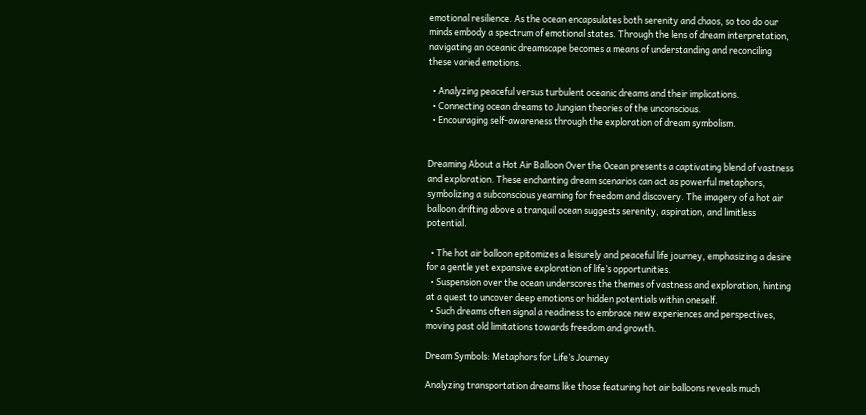emotional resilience. As the ocean encapsulates both serenity and chaos, so too do our minds embody a spectrum of emotional states. Through the lens of dream interpretation, navigating an oceanic dreamscape becomes a means of understanding and reconciling these varied emotions.

  • Analyzing peaceful versus turbulent oceanic dreams and their implications.
  • Connecting ocean dreams to Jungian theories of the unconscious.
  • Encouraging self-awareness through the exploration of dream symbolism.


Dreaming About a Hot Air Balloon Over the Ocean presents a captivating blend of vastness and exploration. These enchanting dream scenarios can act as powerful metaphors, symbolizing a subconscious yearning for freedom and discovery. The imagery of a hot air balloon drifting above a tranquil ocean suggests serenity, aspiration, and limitless potential.

  • The hot air balloon epitomizes a leisurely and peaceful life journey, emphasizing a desire for a gentle yet expansive exploration of life’s opportunities.
  • Suspension over the ocean underscores the themes of vastness and exploration, hinting at a quest to uncover deep emotions or hidden potentials within oneself.
  • Such dreams often signal a readiness to embrace new experiences and perspectives, moving past old limitations towards freedom and growth.

Dream Symbols: Metaphors for Life’s Journey

Analyzing transportation dreams like those featuring hot air balloons reveals much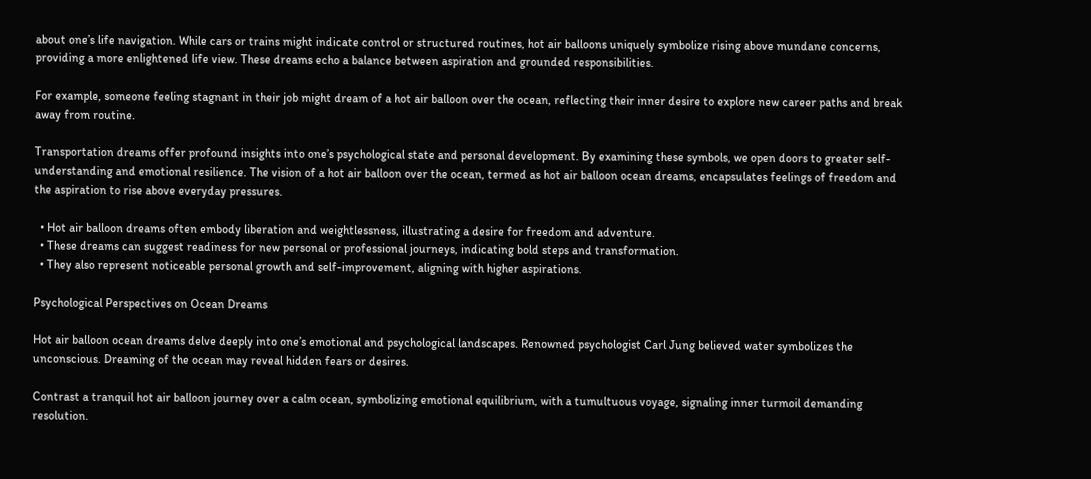about one’s life navigation. While cars or trains might indicate control or structured routines, hot air balloons uniquely symbolize rising above mundane concerns, providing a more enlightened life view. These dreams echo a balance between aspiration and grounded responsibilities.

For example, someone feeling stagnant in their job might dream of a hot air balloon over the ocean, reflecting their inner desire to explore new career paths and break away from routine.

Transportation dreams offer profound insights into one’s psychological state and personal development. By examining these symbols, we open doors to greater self-understanding and emotional resilience. The vision of a hot air balloon over the ocean, termed as hot air balloon ocean dreams, encapsulates feelings of freedom and the aspiration to rise above everyday pressures.

  • Hot air balloon dreams often embody liberation and weightlessness, illustrating a desire for freedom and adventure.
  • These dreams can suggest readiness for new personal or professional journeys, indicating bold steps and transformation.
  • They also represent noticeable personal growth and self-improvement, aligning with higher aspirations.

Psychological Perspectives on Ocean Dreams

Hot air balloon ocean dreams delve deeply into one’s emotional and psychological landscapes. Renowned psychologist Carl Jung believed water symbolizes the unconscious. Dreaming of the ocean may reveal hidden fears or desires.

Contrast a tranquil hot air balloon journey over a calm ocean, symbolizing emotional equilibrium, with a tumultuous voyage, signaling inner turmoil demanding resolution.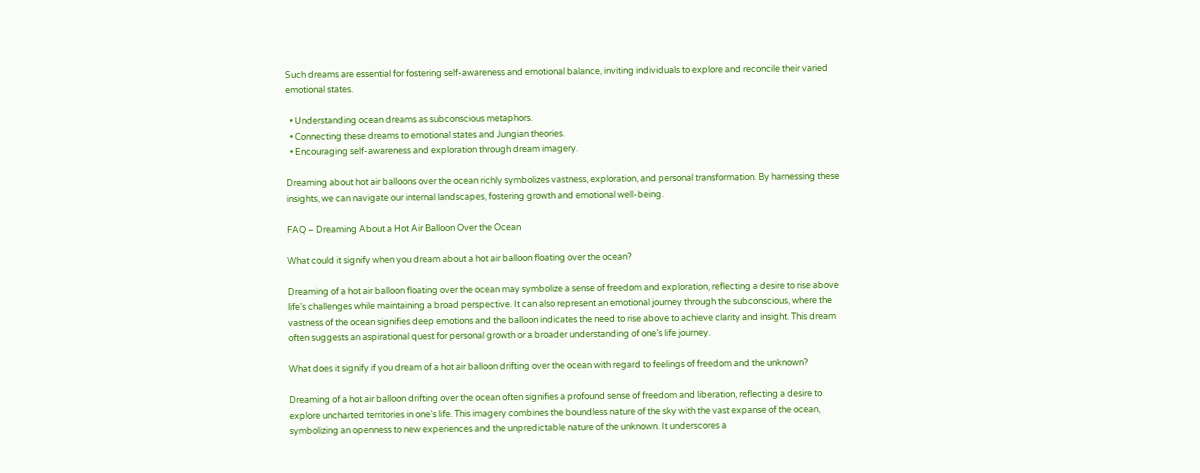Such dreams are essential for fostering self-awareness and emotional balance, inviting individuals to explore and reconcile their varied emotional states.

  • Understanding ocean dreams as subconscious metaphors.
  • Connecting these dreams to emotional states and Jungian theories.
  • Encouraging self-awareness and exploration through dream imagery.

Dreaming about hot air balloons over the ocean richly symbolizes vastness, exploration, and personal transformation. By harnessing these insights, we can navigate our internal landscapes, fostering growth and emotional well-being.

FAQ – Dreaming About a Hot Air Balloon Over the Ocean

What could it signify when you dream about a hot air balloon floating over the ocean?

Dreaming of a hot air balloon floating over the ocean may symbolize a sense of freedom and exploration, reflecting a desire to rise above life’s challenges while maintaining a broad perspective. It can also represent an emotional journey through the subconscious, where the vastness of the ocean signifies deep emotions and the balloon indicates the need to rise above to achieve clarity and insight. This dream often suggests an aspirational quest for personal growth or a broader understanding of one’s life journey.

What does it signify if you dream of a hot air balloon drifting over the ocean with regard to feelings of freedom and the unknown?

Dreaming of a hot air balloon drifting over the ocean often signifies a profound sense of freedom and liberation, reflecting a desire to explore uncharted territories in one’s life. This imagery combines the boundless nature of the sky with the vast expanse of the ocean, symbolizing an openness to new experiences and the unpredictable nature of the unknown. It underscores a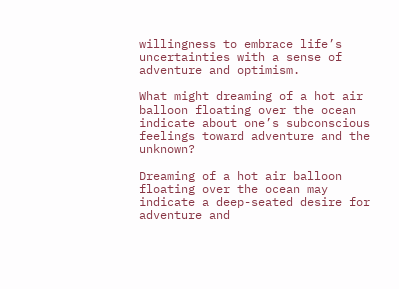willingness to embrace life’s uncertainties with a sense of adventure and optimism.

What might dreaming of a hot air balloon floating over the ocean indicate about one’s subconscious feelings toward adventure and the unknown?

Dreaming of a hot air balloon floating over the ocean may indicate a deep-seated desire for adventure and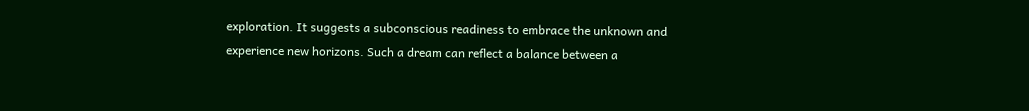exploration. It suggests a subconscious readiness to embrace the unknown and experience new horizons. Such a dream can reflect a balance between a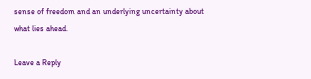sense of freedom and an underlying uncertainty about what lies ahead.

Leave a Reply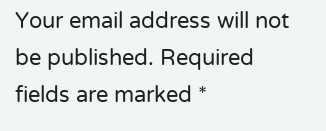Your email address will not be published. Required fields are marked *